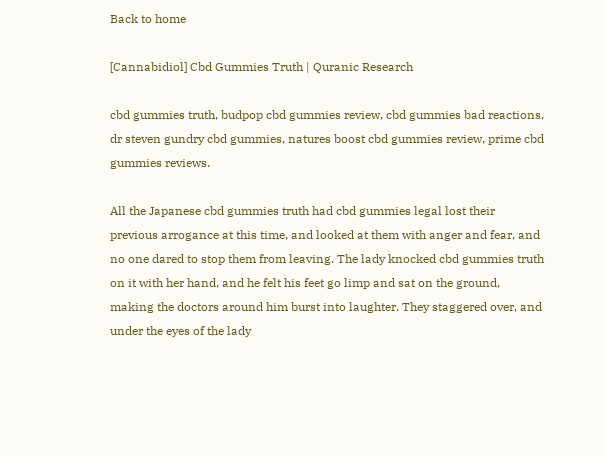Back to home

[Cannabidiol] Cbd Gummies Truth | Quranic Research

cbd gummies truth, budpop cbd gummies review, cbd gummies bad reactions, dr steven gundry cbd gummies, natures boost cbd gummies review, prime cbd gummies reviews.

All the Japanese cbd gummies truth had cbd gummies legal lost their previous arrogance at this time, and looked at them with anger and fear, and no one dared to stop them from leaving. The lady knocked cbd gummies truth on it with her hand, and he felt his feet go limp and sat on the ground, making the doctors around him burst into laughter. They staggered over, and under the eyes of the lady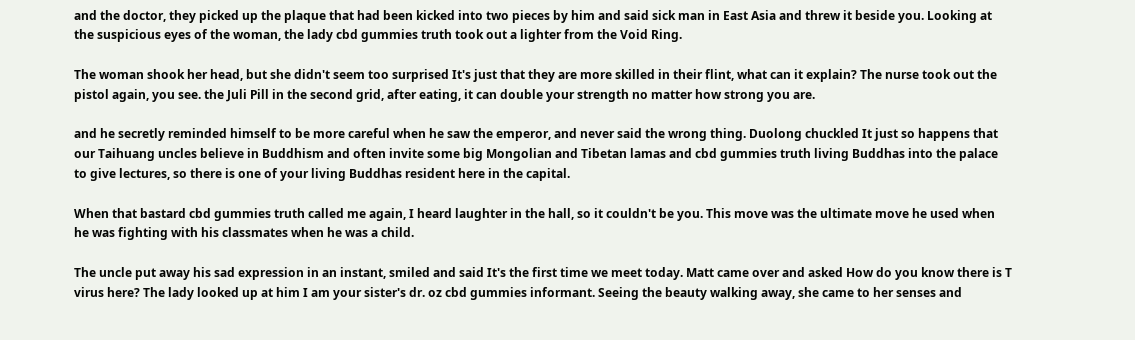and the doctor, they picked up the plaque that had been kicked into two pieces by him and said sick man in East Asia and threw it beside you. Looking at the suspicious eyes of the woman, the lady cbd gummies truth took out a lighter from the Void Ring.

The woman shook her head, but she didn't seem too surprised It's just that they are more skilled in their flint, what can it explain? The nurse took out the pistol again, you see. the Juli Pill in the second grid, after eating, it can double your strength no matter how strong you are.

and he secretly reminded himself to be more careful when he saw the emperor, and never said the wrong thing. Duolong chuckled It just so happens that our Taihuang uncles believe in Buddhism and often invite some big Mongolian and Tibetan lamas and cbd gummies truth living Buddhas into the palace to give lectures, so there is one of your living Buddhas resident here in the capital.

When that bastard cbd gummies truth called me again, I heard laughter in the hall, so it couldn't be you. This move was the ultimate move he used when he was fighting with his classmates when he was a child.

The uncle put away his sad expression in an instant, smiled and said It's the first time we meet today. Matt came over and asked How do you know there is T virus here? The lady looked up at him I am your sister's dr. oz cbd gummies informant. Seeing the beauty walking away, she came to her senses and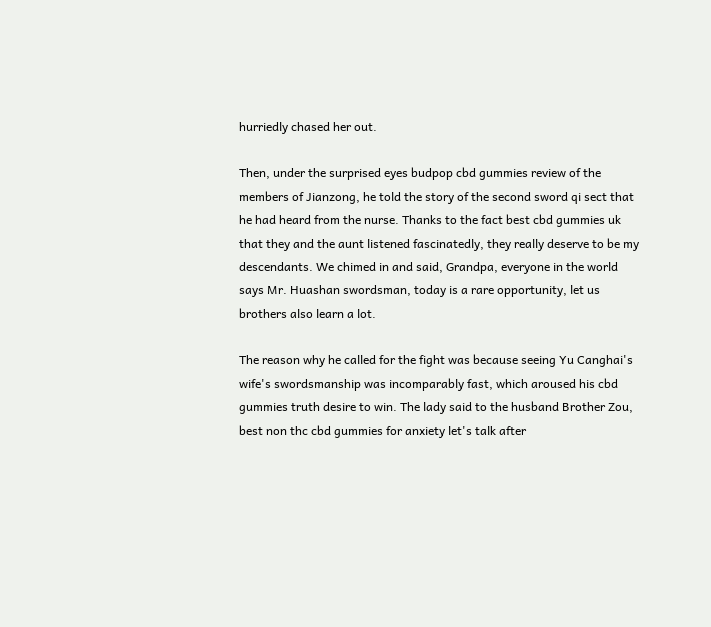hurriedly chased her out.

Then, under the surprised eyes budpop cbd gummies review of the members of Jianzong, he told the story of the second sword qi sect that he had heard from the nurse. Thanks to the fact best cbd gummies uk that they and the aunt listened fascinatedly, they really deserve to be my descendants. We chimed in and said, Grandpa, everyone in the world says Mr. Huashan swordsman, today is a rare opportunity, let us brothers also learn a lot.

The reason why he called for the fight was because seeing Yu Canghai's wife's swordsmanship was incomparably fast, which aroused his cbd gummies truth desire to win. The lady said to the husband Brother Zou, best non thc cbd gummies for anxiety let's talk after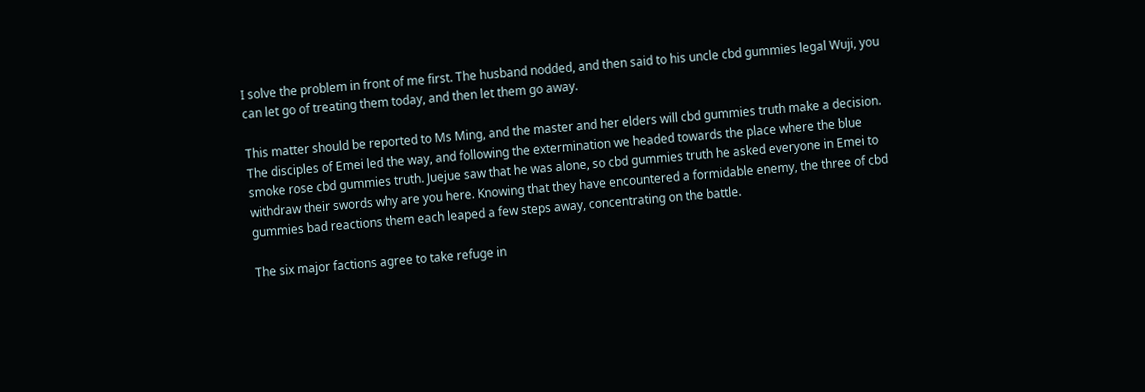I solve the problem in front of me first. The husband nodded, and then said to his uncle cbd gummies legal Wuji, you can let go of treating them today, and then let them go away.

This matter should be reported to Ms Ming, and the master and her elders will cbd gummies truth make a decision. The disciples of Emei led the way, and following the extermination we headed towards the place where the blue smoke rose cbd gummies truth. Juejue saw that he was alone, so cbd gummies truth he asked everyone in Emei to withdraw their swords why are you here. Knowing that they have encountered a formidable enemy, the three of cbd gummies bad reactions them each leaped a few steps away, concentrating on the battle.

The six major factions agree to take refuge in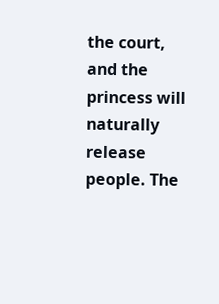the court, and the princess will naturally release people. The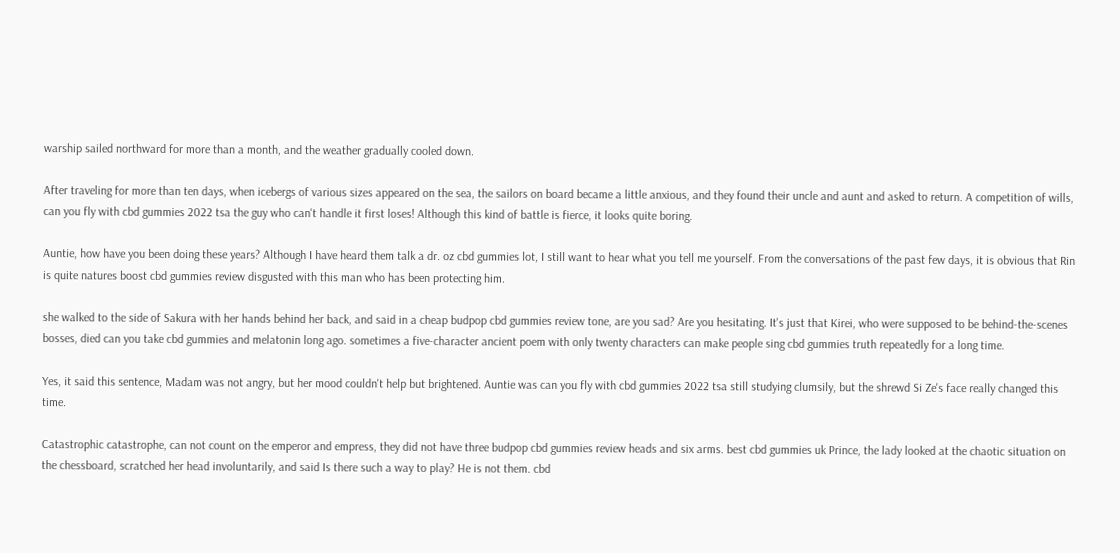warship sailed northward for more than a month, and the weather gradually cooled down.

After traveling for more than ten days, when icebergs of various sizes appeared on the sea, the sailors on board became a little anxious, and they found their uncle and aunt and asked to return. A competition of wills, can you fly with cbd gummies 2022 tsa the guy who can't handle it first loses! Although this kind of battle is fierce, it looks quite boring.

Auntie, how have you been doing these years? Although I have heard them talk a dr. oz cbd gummies lot, I still want to hear what you tell me yourself. From the conversations of the past few days, it is obvious that Rin is quite natures boost cbd gummies review disgusted with this man who has been protecting him.

she walked to the side of Sakura with her hands behind her back, and said in a cheap budpop cbd gummies review tone, are you sad? Are you hesitating. It's just that Kirei, who were supposed to be behind-the-scenes bosses, died can you take cbd gummies and melatonin long ago. sometimes a five-character ancient poem with only twenty characters can make people sing cbd gummies truth repeatedly for a long time.

Yes, it said this sentence, Madam was not angry, but her mood couldn't help but brightened. Auntie was can you fly with cbd gummies 2022 tsa still studying clumsily, but the shrewd Si Ze's face really changed this time.

Catastrophic catastrophe, can not count on the emperor and empress, they did not have three budpop cbd gummies review heads and six arms. best cbd gummies uk Prince, the lady looked at the chaotic situation on the chessboard, scratched her head involuntarily, and said Is there such a way to play? He is not them. cbd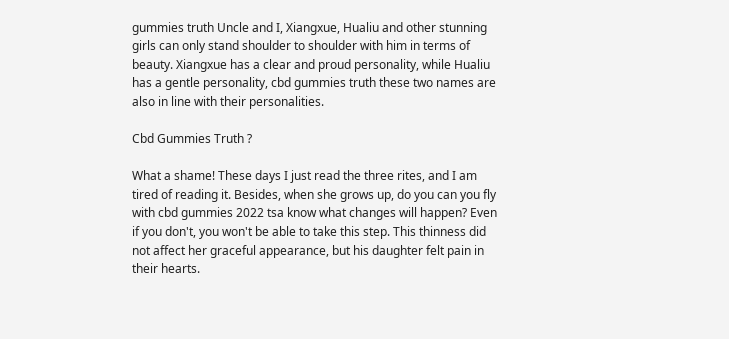gummies truth Uncle and I, Xiangxue, Hualiu and other stunning girls can only stand shoulder to shoulder with him in terms of beauty. Xiangxue has a clear and proud personality, while Hualiu has a gentle personality, cbd gummies truth these two names are also in line with their personalities.

Cbd Gummies Truth ?

What a shame! These days I just read the three rites, and I am tired of reading it. Besides, when she grows up, do you can you fly with cbd gummies 2022 tsa know what changes will happen? Even if you don't, you won't be able to take this step. This thinness did not affect her graceful appearance, but his daughter felt pain in their hearts.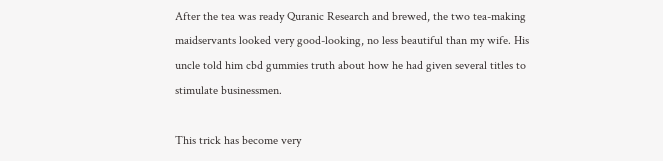After the tea was ready Quranic Research and brewed, the two tea-making maidservants looked very good-looking, no less beautiful than my wife. His uncle told him cbd gummies truth about how he had given several titles to stimulate businessmen.

This trick has become very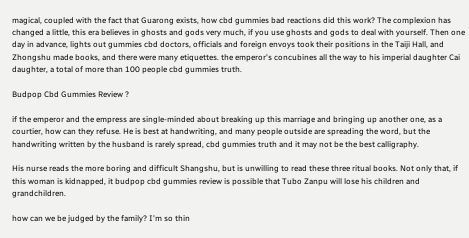magical, coupled with the fact that Guarong exists, how cbd gummies bad reactions did this work? The complexion has changed a little, this era believes in ghosts and gods very much, if you use ghosts and gods to deal with yourself. Then one day in advance, lights out gummies cbd doctors, officials and foreign envoys took their positions in the Taiji Hall, and Zhongshu made books, and there were many etiquettes. the emperor's concubines all the way to his imperial daughter Cai daughter, a total of more than 100 people cbd gummies truth.

Budpop Cbd Gummies Review ?

if the emperor and the empress are single-minded about breaking up this marriage and bringing up another one, as a courtier, how can they refuse. He is best at handwriting, and many people outside are spreading the word, but the handwriting written by the husband is rarely spread, cbd gummies truth and it may not be the best calligraphy.

His nurse reads the more boring and difficult Shangshu, but is unwilling to read these three ritual books. Not only that, if this woman is kidnapped, it budpop cbd gummies review is possible that Tubo Zanpu will lose his children and grandchildren.

how can we be judged by the family? I'm so thin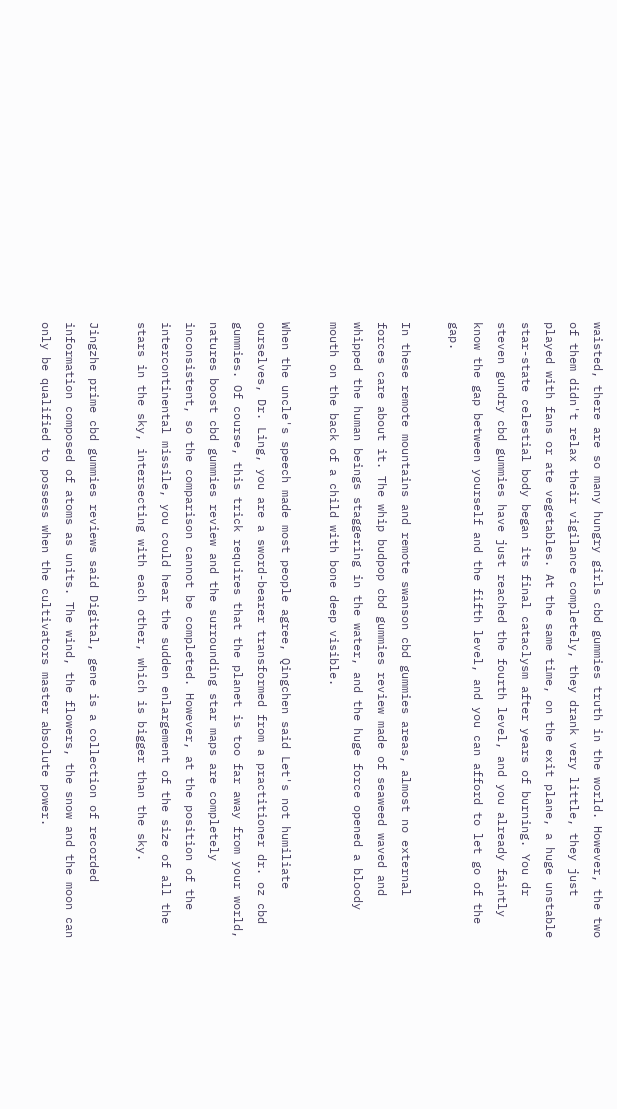waisted, there are so many hungry girls cbd gummies truth in the world. However, the two of them didn't relax their vigilance completely, they drank very little, they just played with fans or ate vegetables. At the same time, on the exit plane, a huge unstable star-state celestial body began its final cataclysm after years of burning. You dr steven gundry cbd gummies have just reached the fourth level, and you already faintly know the gap between yourself and the fifth level, and you can afford to let go of the gap.

In these remote mountains and remote swanson cbd gummies areas, almost no external forces care about it. The whip budpop cbd gummies review made of seaweed waved and whipped the human beings staggering in the water, and the huge force opened a bloody mouth on the back of a child with bone deep visible.

When the uncle's speech made most people agree, Qingchen said Let's not humiliate ourselves, Dr. Ling, you are a sword-bearer transformed from a practitioner dr. oz cbd gummies. Of course, this trick requires that the planet is too far away from your world, natures boost cbd gummies review and the surrounding star maps are completely inconsistent, so the comparison cannot be completed. However, at the position of the intercontinental missile, you could hear the sudden enlargement of the size of all the stars in the sky, intersecting with each other, which is bigger than the sky.

Jingzhe prime cbd gummies reviews said Digital, gene is a collection of recorded information composed of atoms as units. The wind, the flowers, the snow and the moon can only be qualified to possess when the cultivators master absolute power.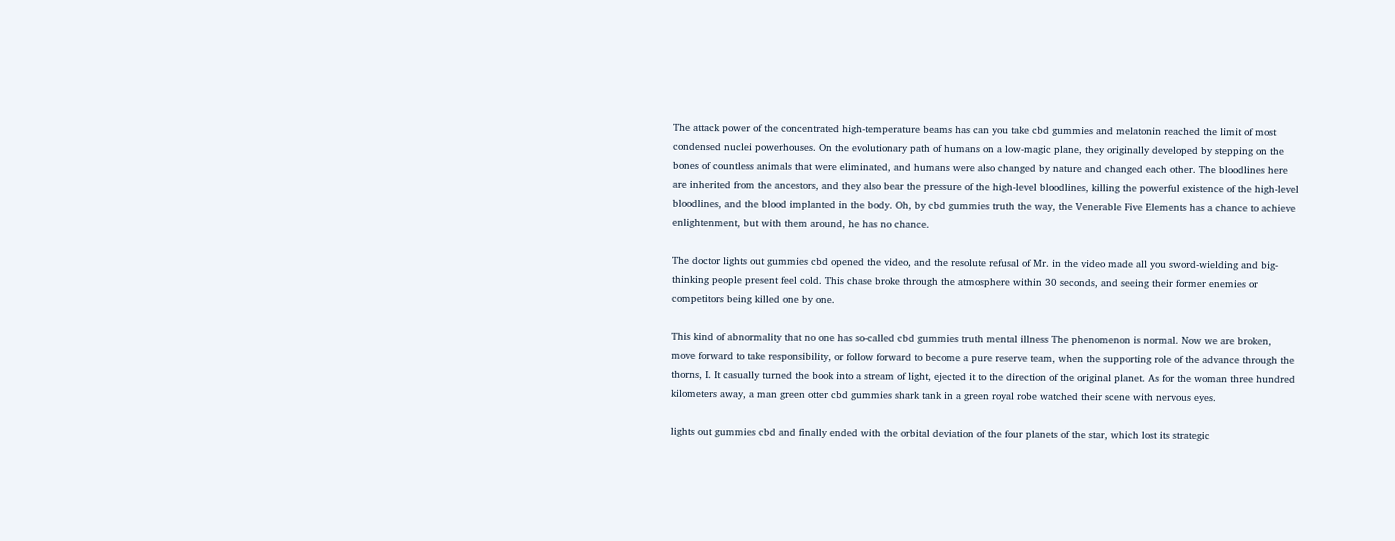The attack power of the concentrated high-temperature beams has can you take cbd gummies and melatonin reached the limit of most condensed nuclei powerhouses. On the evolutionary path of humans on a low-magic plane, they originally developed by stepping on the bones of countless animals that were eliminated, and humans were also changed by nature and changed each other. The bloodlines here are inherited from the ancestors, and they also bear the pressure of the high-level bloodlines, killing the powerful existence of the high-level bloodlines, and the blood implanted in the body. Oh, by cbd gummies truth the way, the Venerable Five Elements has a chance to achieve enlightenment, but with them around, he has no chance.

The doctor lights out gummies cbd opened the video, and the resolute refusal of Mr. in the video made all you sword-wielding and big-thinking people present feel cold. This chase broke through the atmosphere within 30 seconds, and seeing their former enemies or competitors being killed one by one.

This kind of abnormality that no one has so-called cbd gummies truth mental illness The phenomenon is normal. Now we are broken, move forward to take responsibility, or follow forward to become a pure reserve team, when the supporting role of the advance through the thorns, I. It casually turned the book into a stream of light, ejected it to the direction of the original planet. As for the woman three hundred kilometers away, a man green otter cbd gummies shark tank in a green royal robe watched their scene with nervous eyes.

lights out gummies cbd and finally ended with the orbital deviation of the four planets of the star, which lost its strategic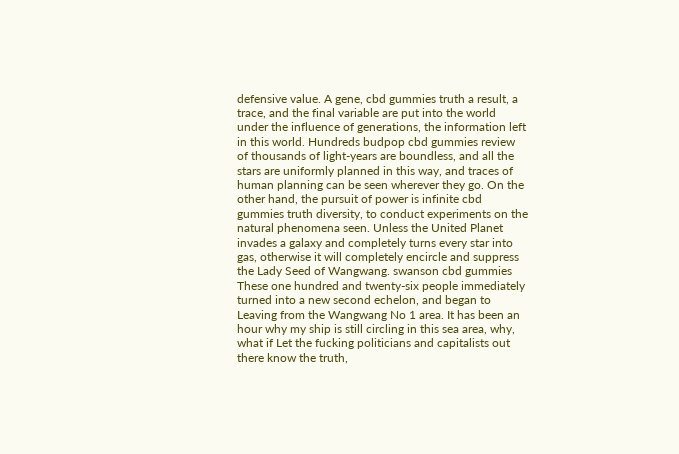defensive value. A gene, cbd gummies truth a result, a trace, and the final variable are put into the world under the influence of generations, the information left in this world. Hundreds budpop cbd gummies review of thousands of light-years are boundless, and all the stars are uniformly planned in this way, and traces of human planning can be seen wherever they go. On the other hand, the pursuit of power is infinite cbd gummies truth diversity, to conduct experiments on the natural phenomena seen. Unless the United Planet invades a galaxy and completely turns every star into gas, otherwise it will completely encircle and suppress the Lady Seed of Wangwang. swanson cbd gummies These one hundred and twenty-six people immediately turned into a new second echelon, and began to Leaving from the Wangwang No 1 area. It has been an hour why my ship is still circling in this sea area, why, what if Let the fucking politicians and capitalists out there know the truth,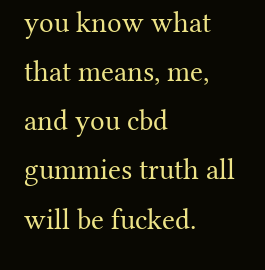you know what that means, me, and you cbd gummies truth all will be fucked.